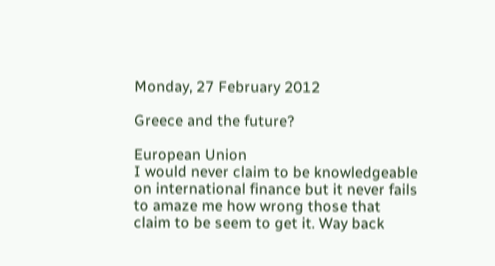Monday, 27 February 2012

Greece and the future?

European Union
I would never claim to be knowledgeable on international finance but it never fails to amaze me how wrong those that claim to be seem to get it. Way back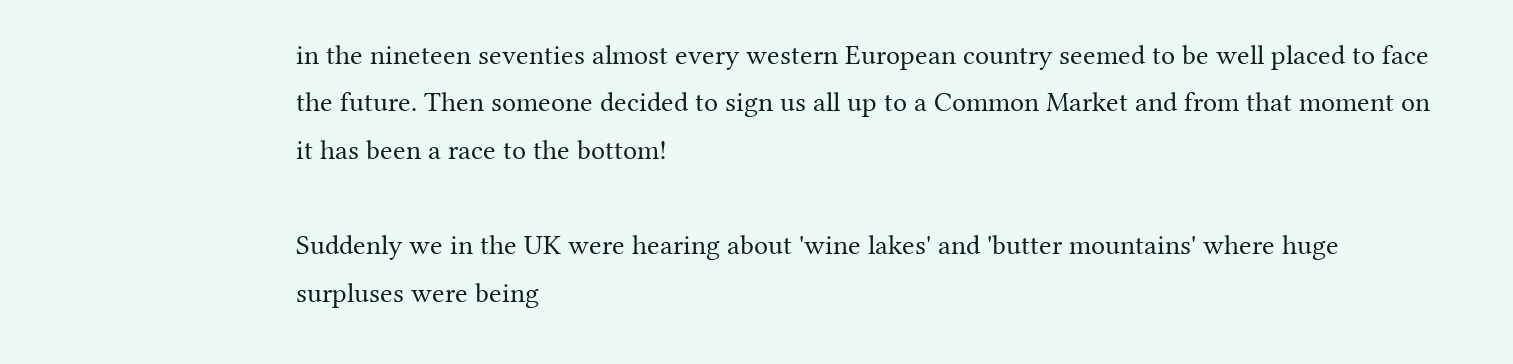in the nineteen seventies almost every western European country seemed to be well placed to face the future. Then someone decided to sign us all up to a Common Market and from that moment on it has been a race to the bottom!

Suddenly we in the UK were hearing about 'wine lakes' and 'butter mountains' where huge surpluses were being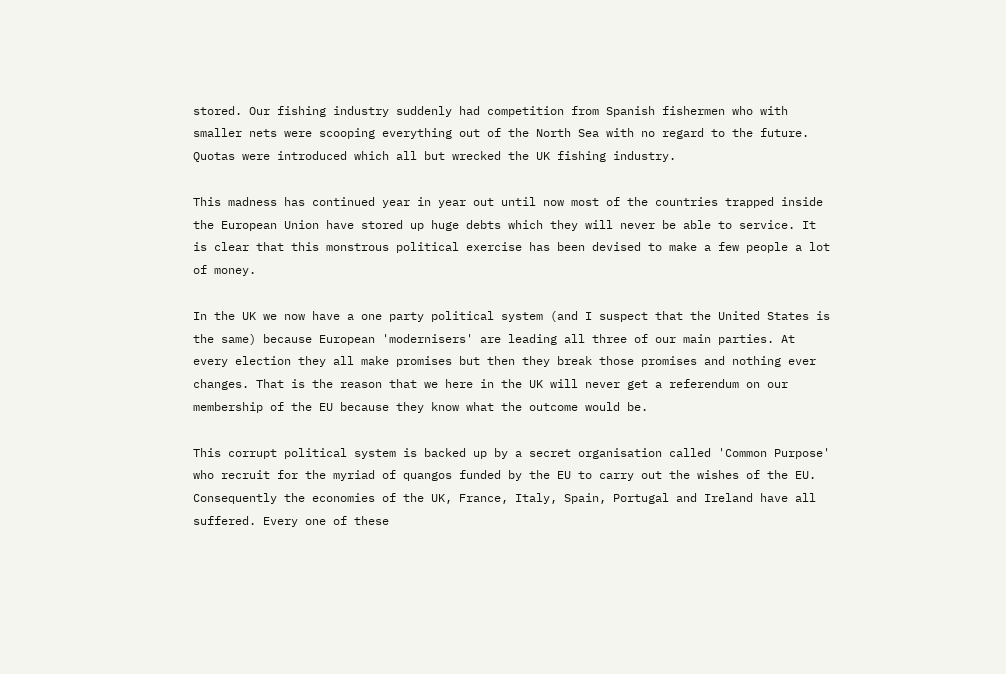stored. Our fishing industry suddenly had competition from Spanish fishermen who with smaller nets were scooping everything out of the North Sea with no regard to the future. Quotas were introduced which all but wrecked the UK fishing industry.

This madness has continued year in year out until now most of the countries trapped inside the European Union have stored up huge debts which they will never be able to service. It is clear that this monstrous political exercise has been devised to make a few people a lot of money.

In the UK we now have a one party political system (and I suspect that the United States is the same) because European 'modernisers' are leading all three of our main parties. At every election they all make promises but then they break those promises and nothing ever changes. That is the reason that we here in the UK will never get a referendum on our membership of the EU because they know what the outcome would be.

This corrupt political system is backed up by a secret organisation called 'Common Purpose' who recruit for the myriad of quangos funded by the EU to carry out the wishes of the EU. Consequently the economies of the UK, France, Italy, Spain, Portugal and Ireland have all suffered. Every one of these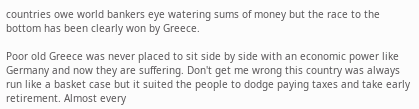countries owe world bankers eye watering sums of money but the race to the bottom has been clearly won by Greece.

Poor old Greece was never placed to sit side by side with an economic power like Germany and now they are suffering. Don't get me wrong this country was always run like a basket case but it suited the people to dodge paying taxes and take early retirement. Almost every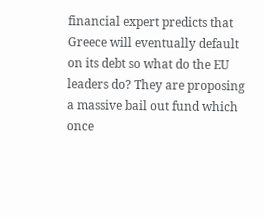financial expert predicts that Greece will eventually default on its debt so what do the EU leaders do? They are proposing a massive bail out fund which once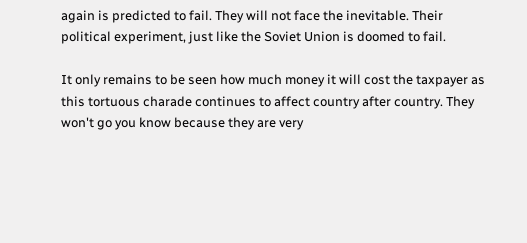again is predicted to fail. They will not face the inevitable. Their political experiment, just like the Soviet Union is doomed to fail.

It only remains to be seen how much money it will cost the taxpayer as this tortuous charade continues to affect country after country. They won't go you know because they are very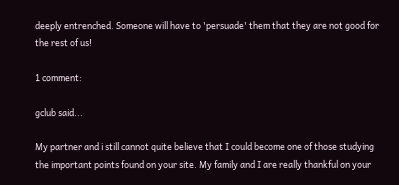deeply entrenched. Someone will have to 'persuade' them that they are not good for the rest of us!

1 comment:

gclub said...

My partner and i still cannot quite believe that I could become one of those studying the important points found on your site. My family and I are really thankful on your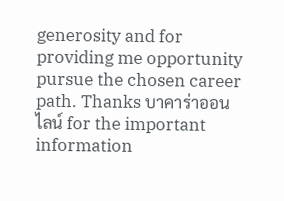generosity and for providing me opportunity pursue the chosen career path. Thanks บาคาร่าออนไลน์ for the important information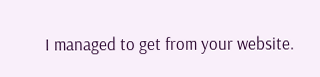I managed to get from your website.